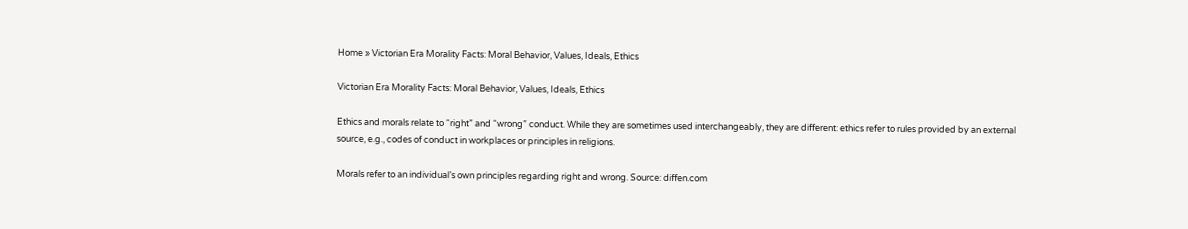Home » Victorian Era Morality Facts: Moral Behavior, Values, Ideals, Ethics

Victorian Era Morality Facts: Moral Behavior, Values, Ideals, Ethics

Ethics and morals relate to “right” and “wrong” conduct. While they are sometimes used interchangeably, they are different: ethics refer to rules provided by an external source, e.g., codes of conduct in workplaces or principles in religions.

Morals refer to an individual’s own principles regarding right and wrong. Source: diffen.com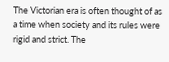The Victorian era is often thought of as a time when society and its rules were rigid and strict. The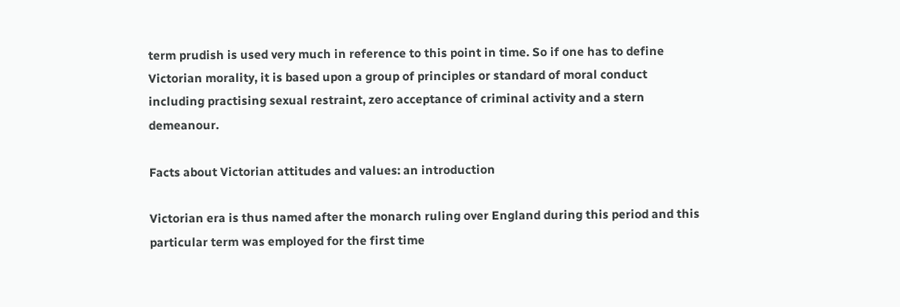term prudish is used very much in reference to this point in time. So if one has to define Victorian morality, it is based upon a group of principles or standard of moral conduct including practising sexual restraint, zero acceptance of criminal activity and a stern demeanour.

Facts about Victorian attitudes and values: an introduction

Victorian era is thus named after the monarch ruling over England during this period and this particular term was employed for the first time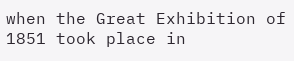when the Great Exhibition of 1851 took place in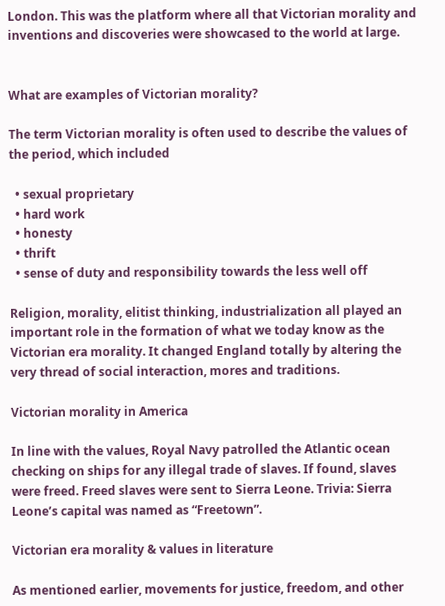London. This was the platform where all that Victorian morality and inventions and discoveries were showcased to the world at large.


What are examples of Victorian morality?

The term Victorian morality is often used to describe the values of the period, which included

  • sexual proprietary
  • hard work
  • honesty
  • thrift
  • sense of duty and responsibility towards the less well off

Religion, morality, elitist thinking, industrialization all played an important role in the formation of what we today know as the Victorian era morality. It changed England totally by altering the very thread of social interaction, mores and traditions.

Victorian morality in America

In line with the values, Royal Navy patrolled the Atlantic ocean checking on ships for any illegal trade of slaves. If found, slaves were freed. Freed slaves were sent to Sierra Leone. Trivia: Sierra Leone’s capital was named as “Freetown”.

Victorian era morality & values in literature

As mentioned earlier, movements for justice, freedom, and other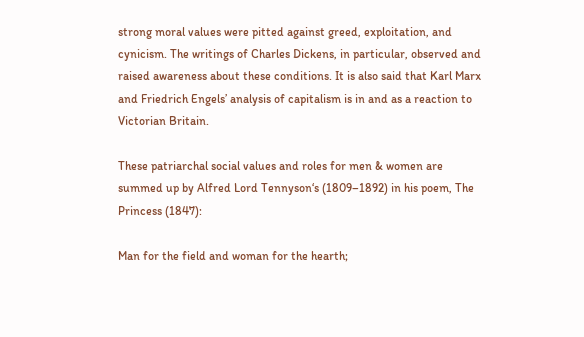strong moral values were pitted against greed, exploitation, and cynicism. The writings of Charles Dickens, in particular, observed and raised awareness about these conditions. It is also said that Karl Marx and Friedrich Engels’ analysis of capitalism is in and as a reaction to Victorian Britain.

These patriarchal social values and roles for men & women are summed up by Alfred Lord Tennyson‘s (1809–1892) in his poem, The Princess (1847):

Man for the field and woman for the hearth;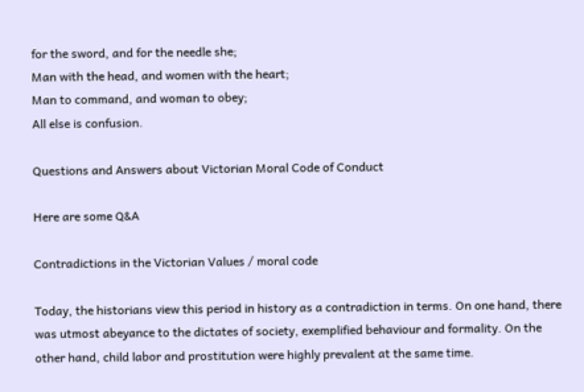for the sword, and for the needle she;
Man with the head, and women with the heart;
Man to command, and woman to obey;
All else is confusion.

Questions and Answers about Victorian Moral Code of Conduct

Here are some Q&A

Contradictions in the Victorian Values / moral code

Today, the historians view this period in history as a contradiction in terms. On one hand, there was utmost abeyance to the dictates of society, exemplified behaviour and formality. On the other hand, child labor and prostitution were highly prevalent at the same time.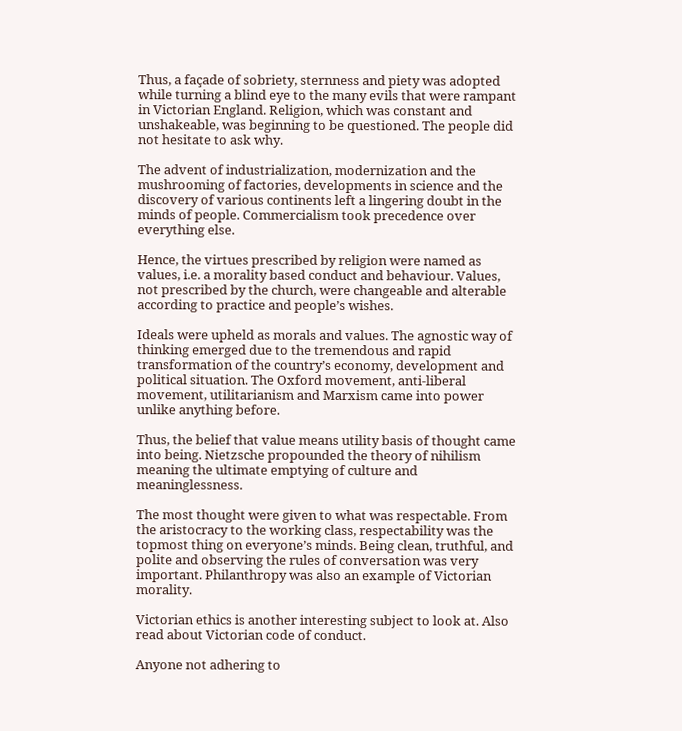Thus, a façade of sobriety, sternness and piety was adopted while turning a blind eye to the many evils that were rampant in Victorian England. Religion, which was constant and unshakeable, was beginning to be questioned. The people did not hesitate to ask why.

The advent of industrialization, modernization and the mushrooming of factories, developments in science and the discovery of various continents left a lingering doubt in the minds of people. Commercialism took precedence over everything else.

Hence, the virtues prescribed by religion were named as values, i.e. a morality based conduct and behaviour. Values, not prescribed by the church, were changeable and alterable according to practice and people’s wishes.

Ideals were upheld as morals and values. The agnostic way of thinking emerged due to the tremendous and rapid transformation of the country’s economy, development and political situation. The Oxford movement, anti-liberal movement, utilitarianism and Marxism came into power unlike anything before.

Thus, the belief that value means utility basis of thought came into being. Nietzsche propounded the theory of nihilism meaning the ultimate emptying of culture and meaninglessness.

The most thought were given to what was respectable. From the aristocracy to the working class, respectability was the topmost thing on everyone’s minds. Being clean, truthful, and polite and observing the rules of conversation was very important. Philanthropy was also an example of Victorian morality.

Victorian ethics is another interesting subject to look at. Also read about Victorian code of conduct.

Anyone not adhering to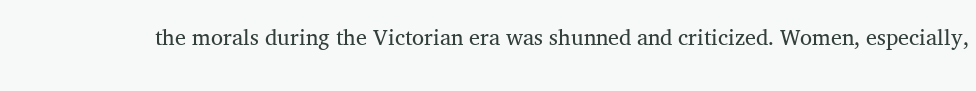the morals during the Victorian era was shunned and criticized. Women, especially,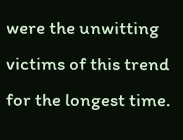were the unwitting victims of this trend for the longest time.